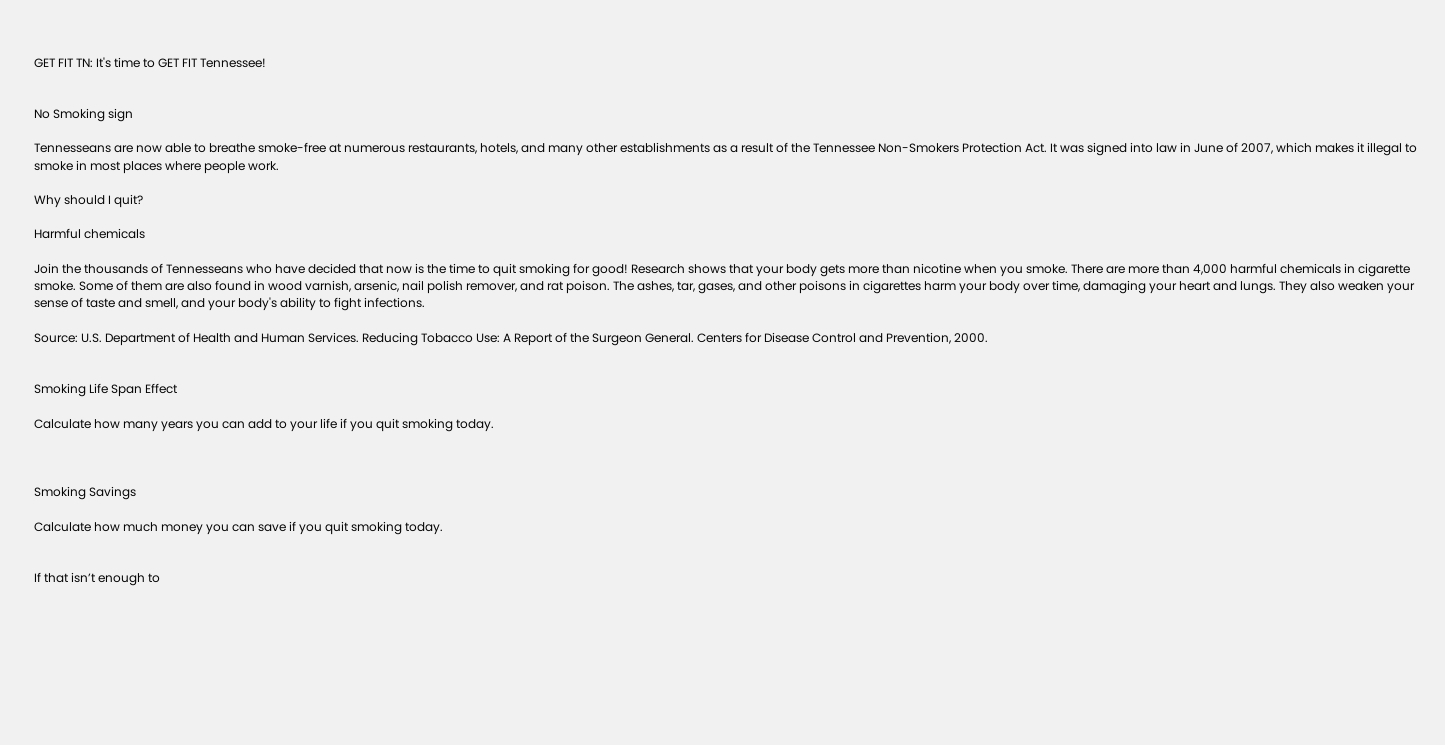GET FIT TN: It's time to GET FIT Tennessee!


No Smoking sign

Tennesseans are now able to breathe smoke-free at numerous restaurants, hotels, and many other establishments as a result of the Tennessee Non-Smokers Protection Act. It was signed into law in June of 2007, which makes it illegal to smoke in most places where people work.

Why should I quit?

Harmful chemicals

Join the thousands of Tennesseans who have decided that now is the time to quit smoking for good! Research shows that your body gets more than nicotine when you smoke. There are more than 4,000 harmful chemicals in cigarette smoke. Some of them are also found in wood varnish, arsenic, nail polish remover, and rat poison. The ashes, tar, gases, and other poisons in cigarettes harm your body over time, damaging your heart and lungs. They also weaken your sense of taste and smell, and your body's ability to fight infections.

Source: U.S. Department of Health and Human Services. Reducing Tobacco Use: A Report of the Surgeon General. Centers for Disease Control and Prevention, 2000.


Smoking Life Span Effect

Calculate how many years you can add to your life if you quit smoking today.



Smoking Savings

Calculate how much money you can save if you quit smoking today.


If that isn’t enough to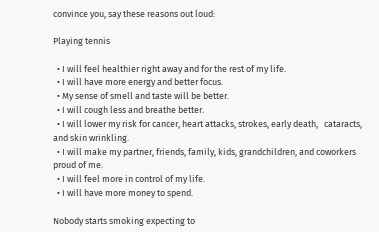convince you, say these reasons out loud:

Playing tennis

  • I will feel healthier right away and for the rest of my life.
  • I will have more energy and better focus.
  • My sense of smell and taste will be better.
  • I will cough less and breathe better.
  • I will lower my risk for cancer, heart attacks, strokes, early death,   cataracts, and skin wrinkling.
  • I will make my partner, friends, family, kids, grandchildren, and coworkers proud of me.
  • I will feel more in control of my life.
  • I will have more money to spend.

Nobody starts smoking expecting to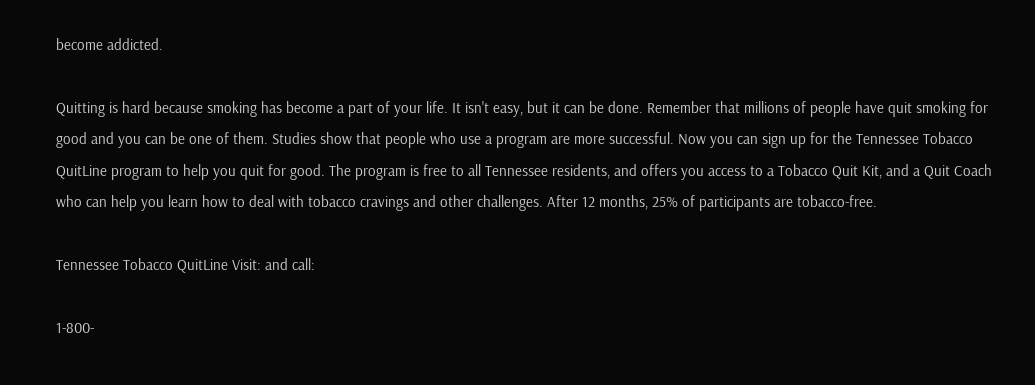become addicted.

Quitting is hard because smoking has become a part of your life. It isn't easy, but it can be done. Remember that millions of people have quit smoking for good and you can be one of them. Studies show that people who use a program are more successful. Now you can sign up for the Tennessee Tobacco QuitLine program to help you quit for good. The program is free to all Tennessee residents, and offers you access to a Tobacco Quit Kit, and a Quit Coach who can help you learn how to deal with tobacco cravings and other challenges. After 12 months, 25% of participants are tobacco-free.

Tennessee Tobacco QuitLine Visit: and call:

1-800-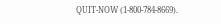QUIT-NOW (1-800-784-8669).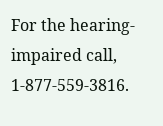For the hearing-impaired call, 1-877-559-3816.